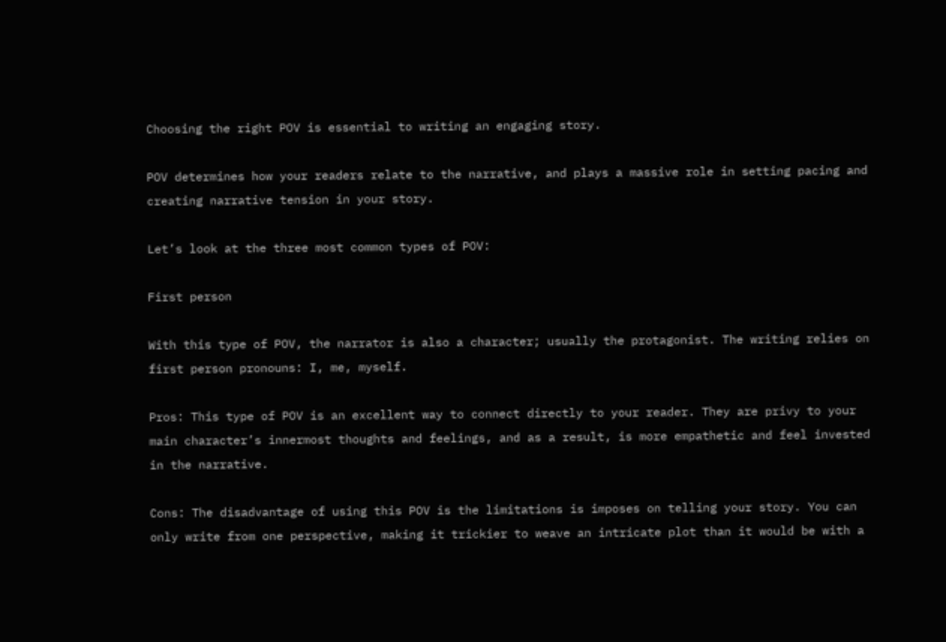Choosing the right POV is essential to writing an engaging story.

POV determines how your readers relate to the narrative, and plays a massive role in setting pacing and creating narrative tension in your story.

Let’s look at the three most common types of POV:

First person

With this type of POV, the narrator is also a character; usually the protagonist. The writing relies on first person pronouns: I, me, myself.

Pros: This type of POV is an excellent way to connect directly to your reader. They are privy to your main character’s innermost thoughts and feelings, and as a result, is more empathetic and feel invested in the narrative.

Cons: The disadvantage of using this POV is the limitations is imposes on telling your story. You can only write from one perspective, making it trickier to weave an intricate plot than it would be with a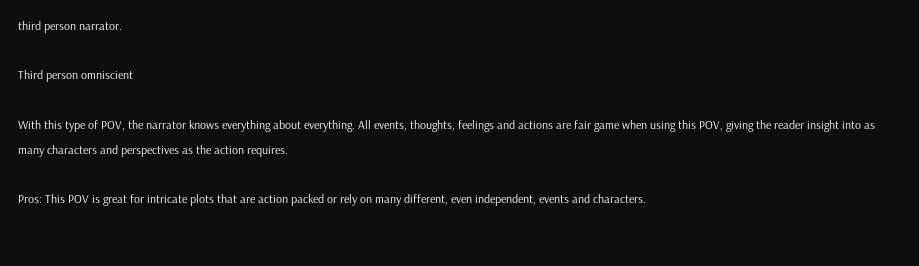third person narrator.

Third person omniscient

With this type of POV, the narrator knows everything about everything. All events, thoughts, feelings and actions are fair game when using this POV, giving the reader insight into as many characters and perspectives as the action requires.

Pros: This POV is great for intricate plots that are action packed or rely on many different, even independent, events and characters.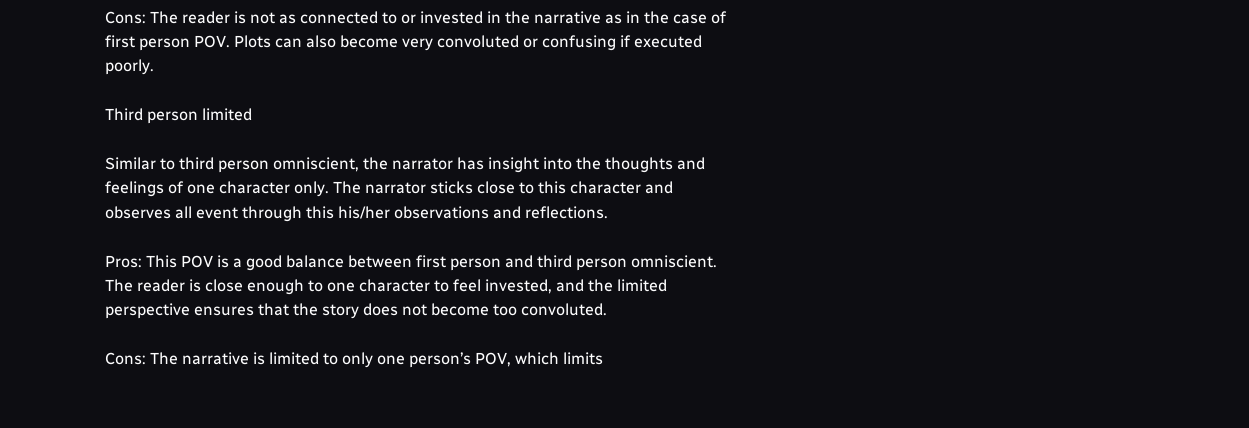Cons: The reader is not as connected to or invested in the narrative as in the case of first person POV. Plots can also become very convoluted or confusing if executed poorly.

Third person limited

Similar to third person omniscient, the narrator has insight into the thoughts and feelings of one character only. The narrator sticks close to this character and observes all event through this his/her observations and reflections.

Pros: This POV is a good balance between first person and third person omniscient. The reader is close enough to one character to feel invested, and the limited perspective ensures that the story does not become too convoluted.

Cons: The narrative is limited to only one person’s POV, which limits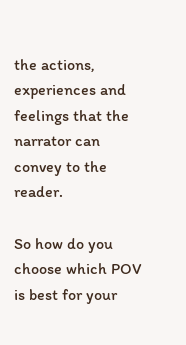the actions, experiences and feelings that the narrator can convey to the reader.

So how do you choose which POV is best for your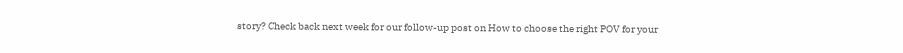story? Check back next week for our follow-up post on How to choose the right POV for your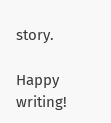story.

Happy writing!